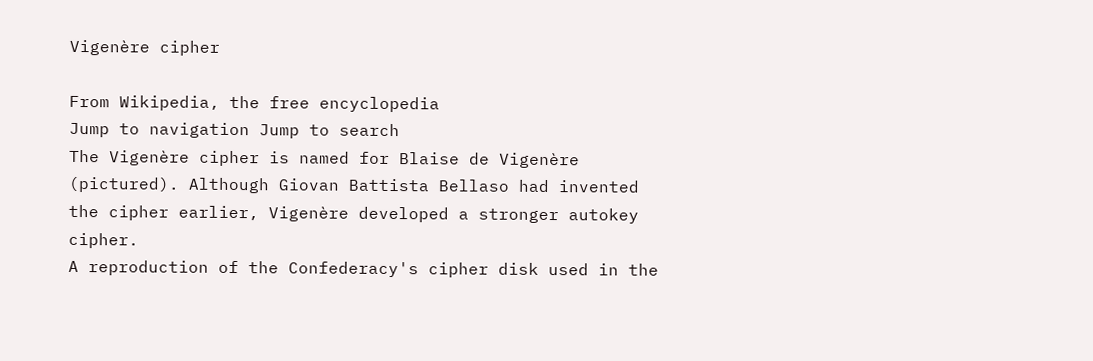Vigenère cipher

From Wikipedia, the free encyclopedia
Jump to navigation Jump to search
The Vigenère cipher is named for Blaise de Vigenère (pictured). Although Giovan Battista Bellaso had invented the cipher earlier, Vigenère developed a stronger autokey cipher.
A reproduction of the Confederacy's cipher disk used in the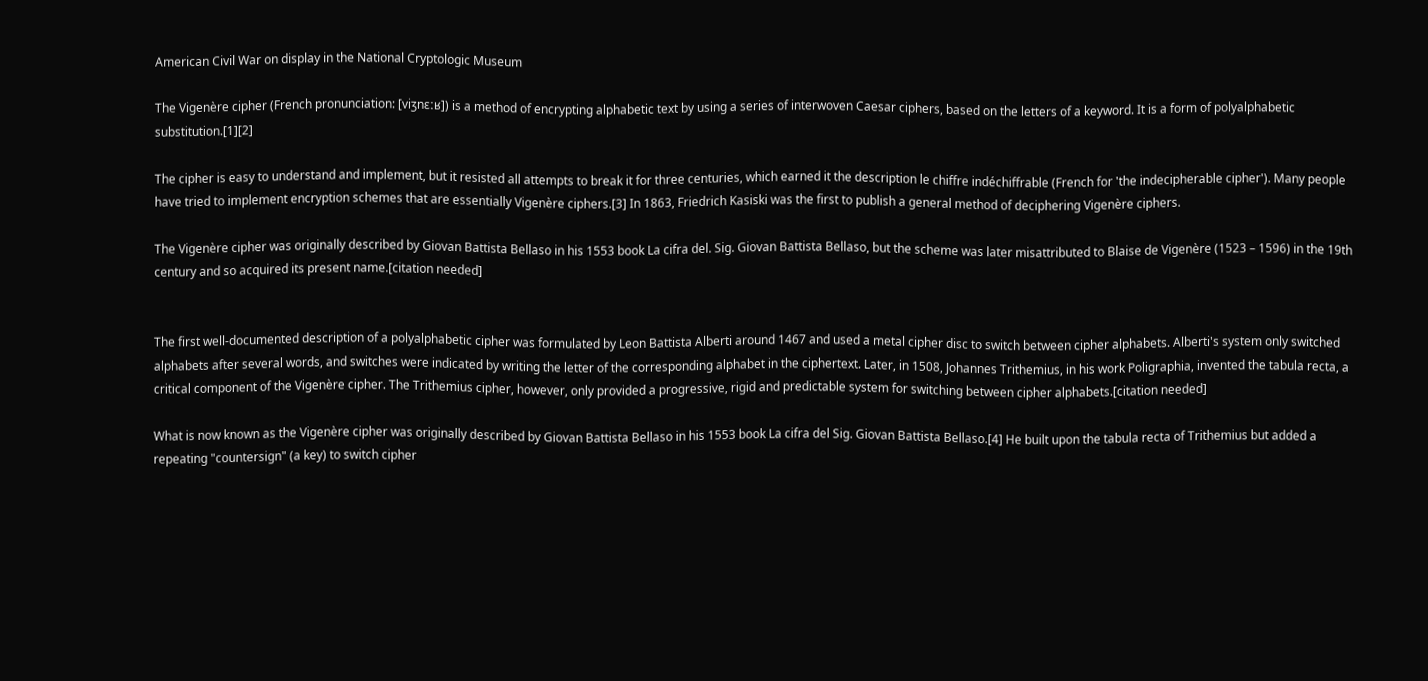American Civil War on display in the National Cryptologic Museum

The Vigenère cipher (French pronunciation: [viʒnɛːʁ]) is a method of encrypting alphabetic text by using a series of interwoven Caesar ciphers, based on the letters of a keyword. It is a form of polyalphabetic substitution.[1][2]

The cipher is easy to understand and implement, but it resisted all attempts to break it for three centuries, which earned it the description le chiffre indéchiffrable (French for 'the indecipherable cipher'). Many people have tried to implement encryption schemes that are essentially Vigenère ciphers.[3] In 1863, Friedrich Kasiski was the first to publish a general method of deciphering Vigenère ciphers.

The Vigenère cipher was originally described by Giovan Battista Bellaso in his 1553 book La cifra del. Sig. Giovan Battista Bellaso, but the scheme was later misattributed to Blaise de Vigenère (1523 – 1596) in the 19th century and so acquired its present name.[citation needed]


The first well-documented description of a polyalphabetic cipher was formulated by Leon Battista Alberti around 1467 and used a metal cipher disc to switch between cipher alphabets. Alberti's system only switched alphabets after several words, and switches were indicated by writing the letter of the corresponding alphabet in the ciphertext. Later, in 1508, Johannes Trithemius, in his work Poligraphia, invented the tabula recta, a critical component of the Vigenère cipher. The Trithemius cipher, however, only provided a progressive, rigid and predictable system for switching between cipher alphabets.[citation needed]

What is now known as the Vigenère cipher was originally described by Giovan Battista Bellaso in his 1553 book La cifra del Sig. Giovan Battista Bellaso.[4] He built upon the tabula recta of Trithemius but added a repeating "countersign" (a key) to switch cipher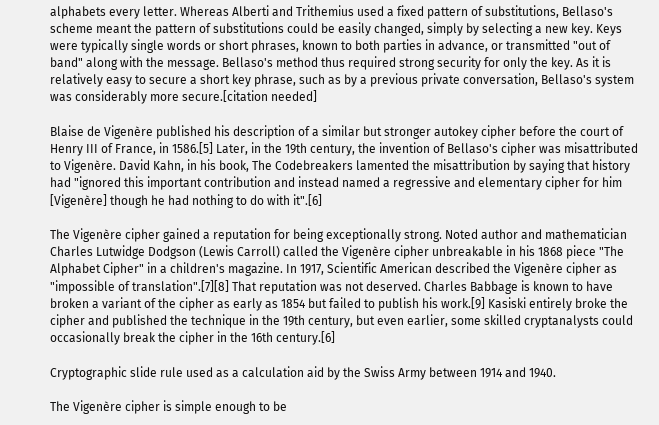alphabets every letter. Whereas Alberti and Trithemius used a fixed pattern of substitutions, Bellaso's scheme meant the pattern of substitutions could be easily changed, simply by selecting a new key. Keys were typically single words or short phrases, known to both parties in advance, or transmitted "out of band" along with the message. Bellaso's method thus required strong security for only the key. As it is relatively easy to secure a short key phrase, such as by a previous private conversation, Bellaso's system was considerably more secure.[citation needed]

Blaise de Vigenère published his description of a similar but stronger autokey cipher before the court of Henry III of France, in 1586.[5] Later, in the 19th century, the invention of Bellaso's cipher was misattributed to Vigenère. David Kahn, in his book, The Codebreakers lamented the misattribution by saying that history had "ignored this important contribution and instead named a regressive and elementary cipher for him [Vigenère] though he had nothing to do with it".[6]

The Vigenère cipher gained a reputation for being exceptionally strong. Noted author and mathematician Charles Lutwidge Dodgson (Lewis Carroll) called the Vigenère cipher unbreakable in his 1868 piece "The Alphabet Cipher" in a children's magazine. In 1917, Scientific American described the Vigenère cipher as "impossible of translation".[7][8] That reputation was not deserved. Charles Babbage is known to have broken a variant of the cipher as early as 1854 but failed to publish his work.[9] Kasiski entirely broke the cipher and published the technique in the 19th century, but even earlier, some skilled cryptanalysts could occasionally break the cipher in the 16th century.[6]

Cryptographic slide rule used as a calculation aid by the Swiss Army between 1914 and 1940.

The Vigenère cipher is simple enough to be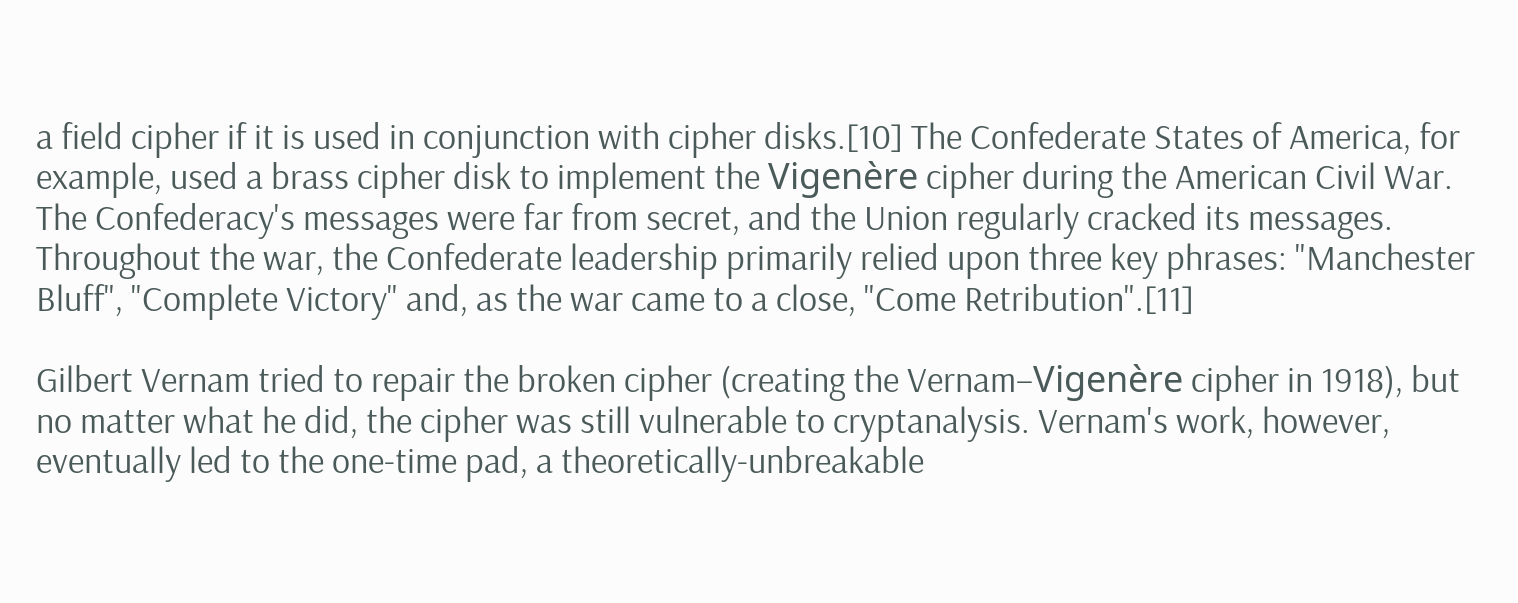a field cipher if it is used in conjunction with cipher disks.[10] The Confederate States of America, for example, used a brass cipher disk to implement the Vigenère cipher during the American Civil War. The Confederacy's messages were far from secret, and the Union regularly cracked its messages. Throughout the war, the Confederate leadership primarily relied upon three key phrases: "Manchester Bluff", "Complete Victory" and, as the war came to a close, "Come Retribution".[11]

Gilbert Vernam tried to repair the broken cipher (creating the Vernam–Vigenère cipher in 1918), but no matter what he did, the cipher was still vulnerable to cryptanalysis. Vernam's work, however, eventually led to the one-time pad, a theoretically-unbreakable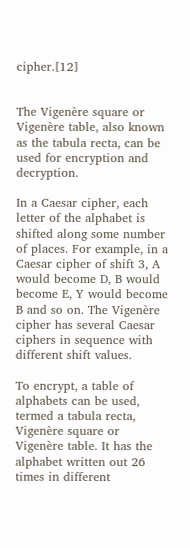cipher.[12]


The Vigenère square or Vigenère table, also known as the tabula recta, can be used for encryption and decryption.

In a Caesar cipher, each letter of the alphabet is shifted along some number of places. For example, in a Caesar cipher of shift 3, A would become D, B would become E, Y would become B and so on. The Vigenère cipher has several Caesar ciphers in sequence with different shift values.

To encrypt, a table of alphabets can be used, termed a tabula recta, Vigenère square or Vigenère table. It has the alphabet written out 26 times in different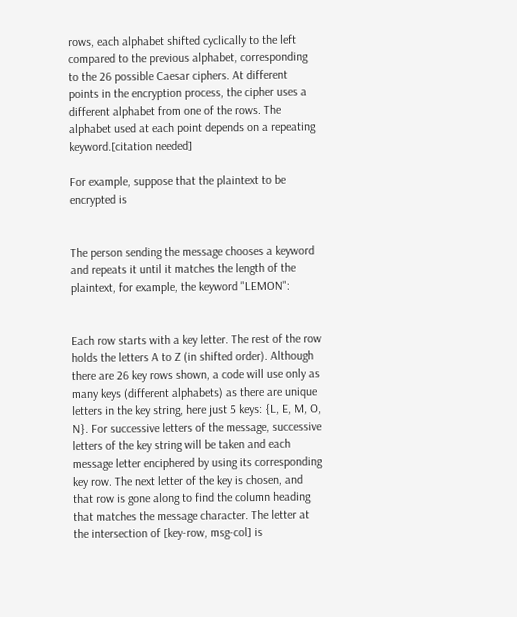rows, each alphabet shifted cyclically to the left compared to the previous alphabet, corresponding to the 26 possible Caesar ciphers. At different points in the encryption process, the cipher uses a different alphabet from one of the rows. The alphabet used at each point depends on a repeating keyword.[citation needed]

For example, suppose that the plaintext to be encrypted is


The person sending the message chooses a keyword and repeats it until it matches the length of the plaintext, for example, the keyword "LEMON":


Each row starts with a key letter. The rest of the row holds the letters A to Z (in shifted order). Although there are 26 key rows shown, a code will use only as many keys (different alphabets) as there are unique letters in the key string, here just 5 keys: {L, E, M, O, N}. For successive letters of the message, successive letters of the key string will be taken and each message letter enciphered by using its corresponding key row. The next letter of the key is chosen, and that row is gone along to find the column heading that matches the message character. The letter at the intersection of [key-row, msg-col] is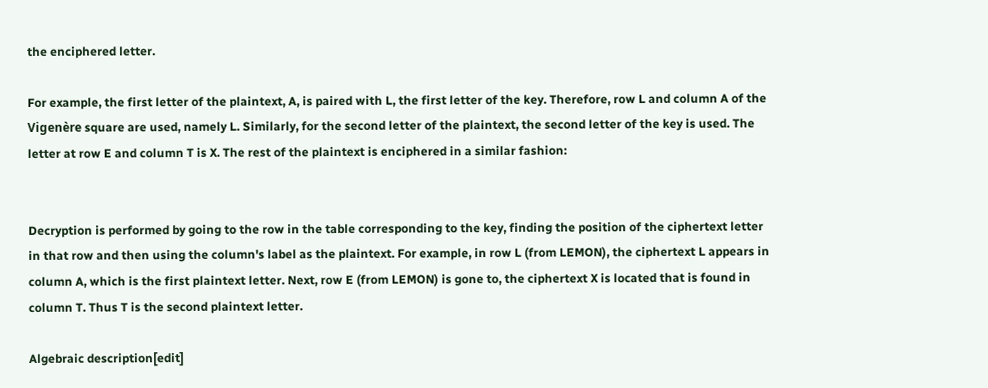the enciphered letter.

For example, the first letter of the plaintext, A, is paired with L, the first letter of the key. Therefore, row L and column A of the Vigenère square are used, namely L. Similarly, for the second letter of the plaintext, the second letter of the key is used. The letter at row E and column T is X. The rest of the plaintext is enciphered in a similar fashion:


Decryption is performed by going to the row in the table corresponding to the key, finding the position of the ciphertext letter in that row and then using the column's label as the plaintext. For example, in row L (from LEMON), the ciphertext L appears in column A, which is the first plaintext letter. Next, row E (from LEMON) is gone to, the ciphertext X is located that is found in column T. Thus T is the second plaintext letter.

Algebraic description[edit]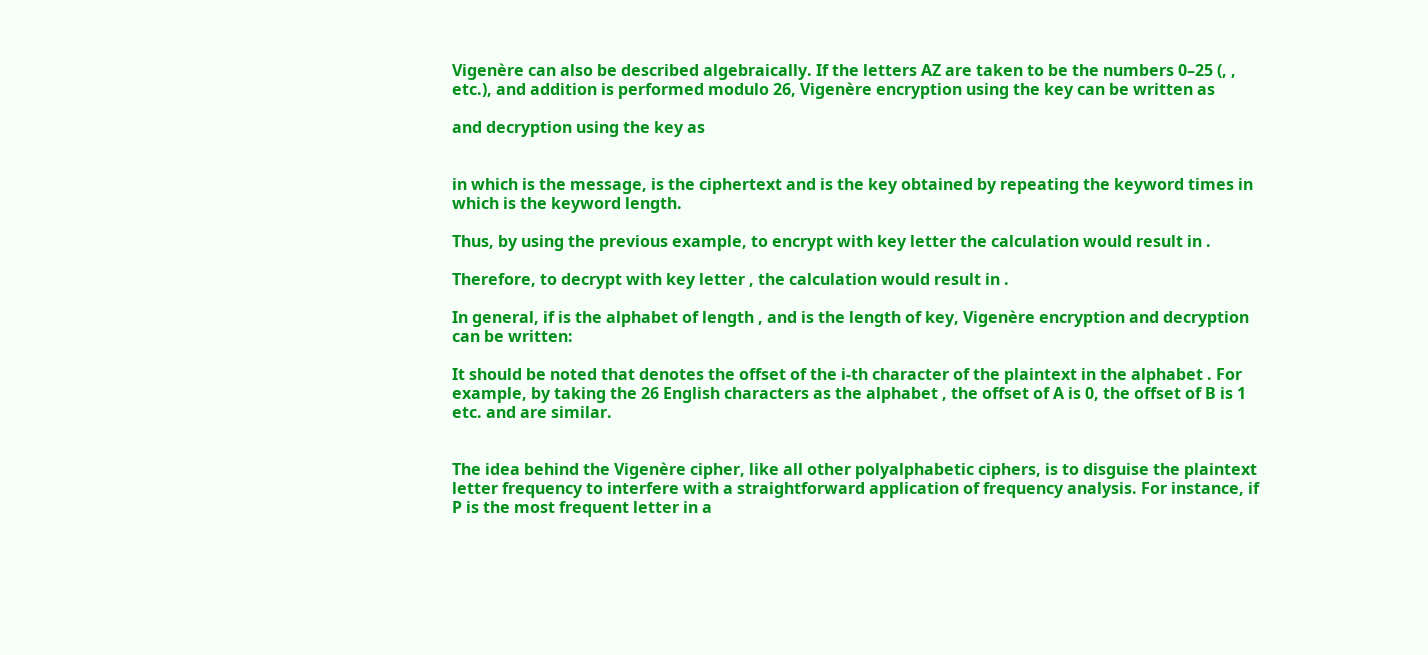Vigenère can also be described algebraically. If the letters AZ are taken to be the numbers 0–25 (, , etc.), and addition is performed modulo 26, Vigenère encryption using the key can be written as

and decryption using the key as


in which is the message, is the ciphertext and is the key obtained by repeating the keyword times in which is the keyword length.

Thus, by using the previous example, to encrypt with key letter the calculation would result in .

Therefore, to decrypt with key letter , the calculation would result in .

In general, if is the alphabet of length , and is the length of key, Vigenère encryption and decryption can be written:

It should be noted that denotes the offset of the i-th character of the plaintext in the alphabet . For example, by taking the 26 English characters as the alphabet , the offset of A is 0, the offset of B is 1 etc. and are similar.


The idea behind the Vigenère cipher, like all other polyalphabetic ciphers, is to disguise the plaintext letter frequency to interfere with a straightforward application of frequency analysis. For instance, if P is the most frequent letter in a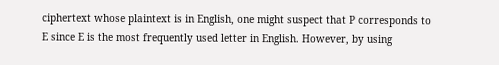ciphertext whose plaintext is in English, one might suspect that P corresponds to E since E is the most frequently used letter in English. However, by using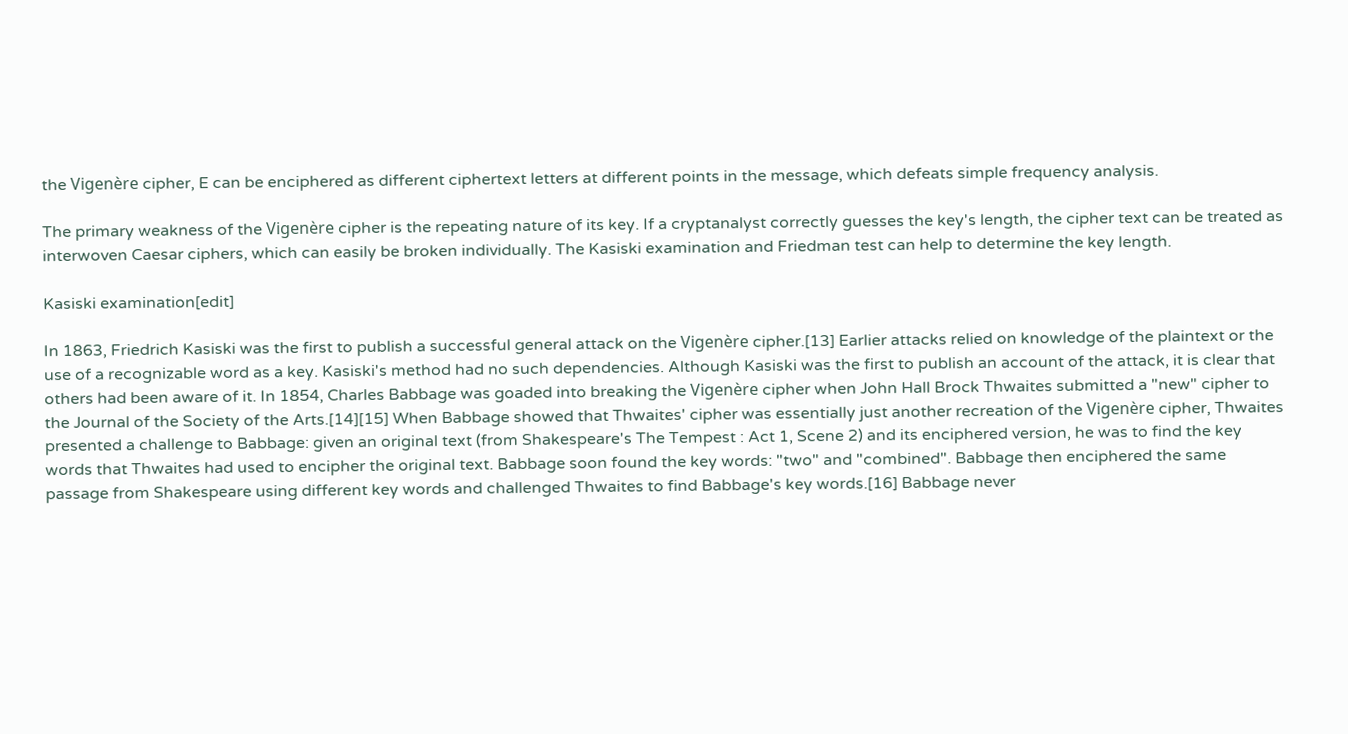the Vigenère cipher, E can be enciphered as different ciphertext letters at different points in the message, which defeats simple frequency analysis.

The primary weakness of the Vigenère cipher is the repeating nature of its key. If a cryptanalyst correctly guesses the key's length, the cipher text can be treated as interwoven Caesar ciphers, which can easily be broken individually. The Kasiski examination and Friedman test can help to determine the key length.

Kasiski examination[edit]

In 1863, Friedrich Kasiski was the first to publish a successful general attack on the Vigenère cipher.[13] Earlier attacks relied on knowledge of the plaintext or the use of a recognizable word as a key. Kasiski's method had no such dependencies. Although Kasiski was the first to publish an account of the attack, it is clear that others had been aware of it. In 1854, Charles Babbage was goaded into breaking the Vigenère cipher when John Hall Brock Thwaites submitted a "new" cipher to the Journal of the Society of the Arts.[14][15] When Babbage showed that Thwaites' cipher was essentially just another recreation of the Vigenère cipher, Thwaites presented a challenge to Babbage: given an original text (from Shakespeare's The Tempest : Act 1, Scene 2) and its enciphered version, he was to find the key words that Thwaites had used to encipher the original text. Babbage soon found the key words: "two" and "combined". Babbage then enciphered the same passage from Shakespeare using different key words and challenged Thwaites to find Babbage's key words.[16] Babbage never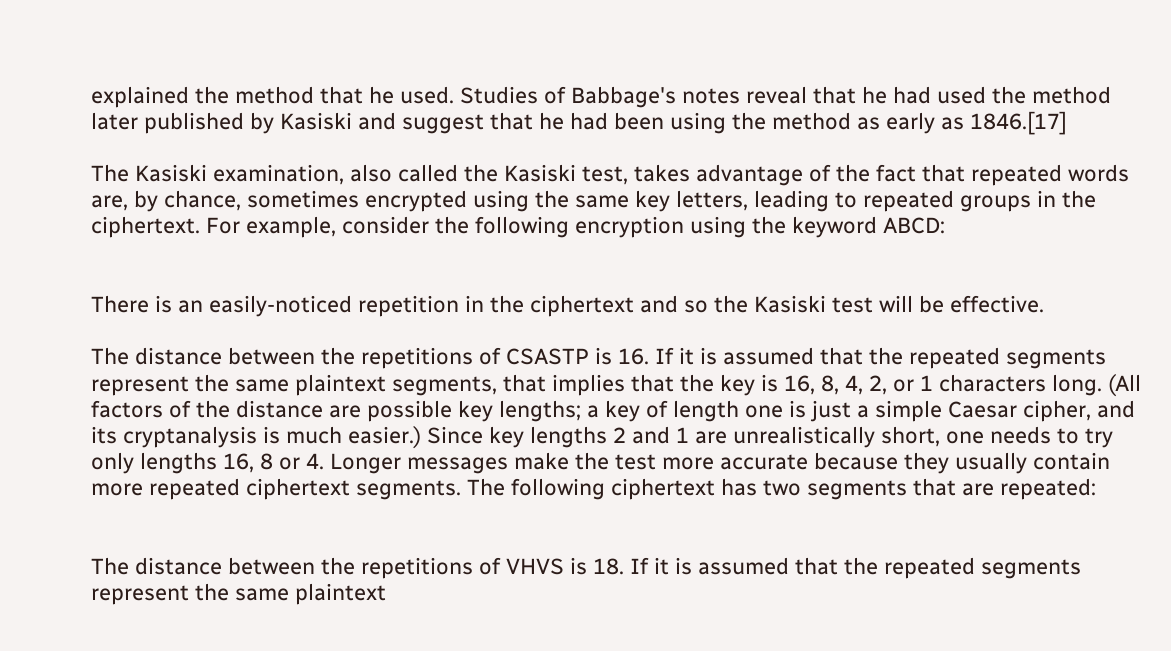explained the method that he used. Studies of Babbage's notes reveal that he had used the method later published by Kasiski and suggest that he had been using the method as early as 1846.[17]

The Kasiski examination, also called the Kasiski test, takes advantage of the fact that repeated words are, by chance, sometimes encrypted using the same key letters, leading to repeated groups in the ciphertext. For example, consider the following encryption using the keyword ABCD:


There is an easily-noticed repetition in the ciphertext and so the Kasiski test will be effective.

The distance between the repetitions of CSASTP is 16. If it is assumed that the repeated segments represent the same plaintext segments, that implies that the key is 16, 8, 4, 2, or 1 characters long. (All factors of the distance are possible key lengths; a key of length one is just a simple Caesar cipher, and its cryptanalysis is much easier.) Since key lengths 2 and 1 are unrealistically short, one needs to try only lengths 16, 8 or 4. Longer messages make the test more accurate because they usually contain more repeated ciphertext segments. The following ciphertext has two segments that are repeated:


The distance between the repetitions of VHVS is 18. If it is assumed that the repeated segments represent the same plaintext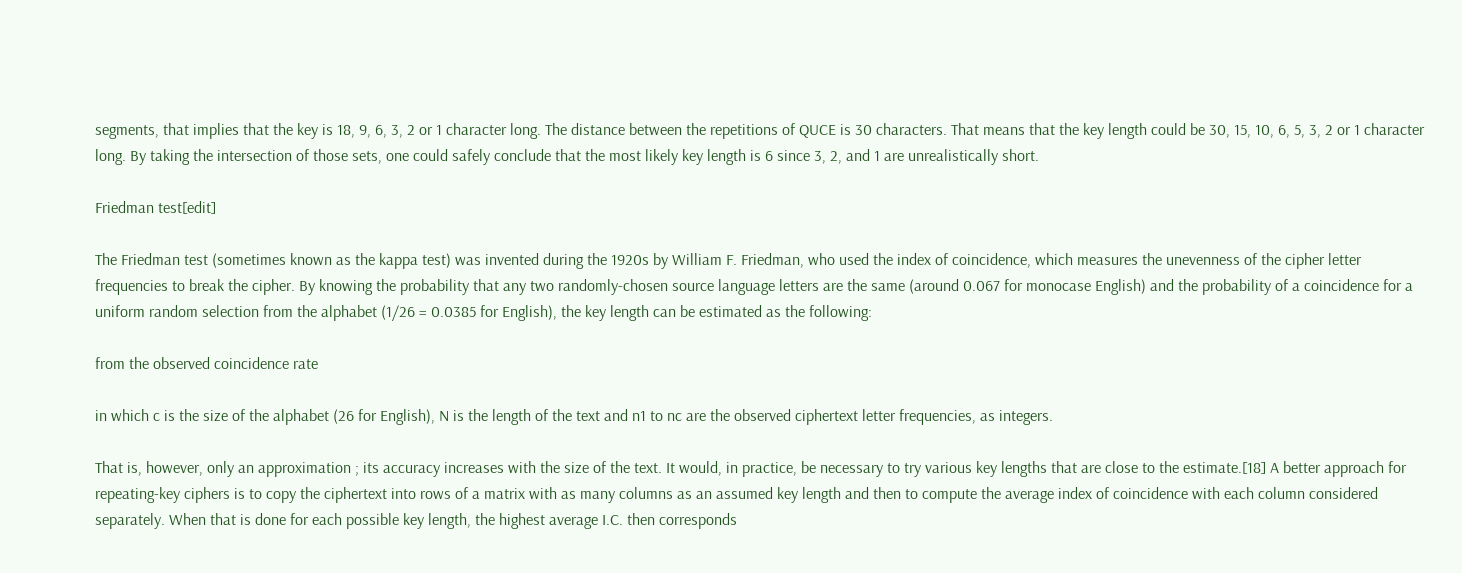segments, that implies that the key is 18, 9, 6, 3, 2 or 1 character long. The distance between the repetitions of QUCE is 30 characters. That means that the key length could be 30, 15, 10, 6, 5, 3, 2 or 1 character long. By taking the intersection of those sets, one could safely conclude that the most likely key length is 6 since 3, 2, and 1 are unrealistically short.

Friedman test[edit]

The Friedman test (sometimes known as the kappa test) was invented during the 1920s by William F. Friedman, who used the index of coincidence, which measures the unevenness of the cipher letter frequencies to break the cipher. By knowing the probability that any two randomly-chosen source language letters are the same (around 0.067 for monocase English) and the probability of a coincidence for a uniform random selection from the alphabet (1/26 = 0.0385 for English), the key length can be estimated as the following:

from the observed coincidence rate

in which c is the size of the alphabet (26 for English), N is the length of the text and n1 to nc are the observed ciphertext letter frequencies, as integers.

That is, however, only an approximation ; its accuracy increases with the size of the text. It would, in practice, be necessary to try various key lengths that are close to the estimate.[18] A better approach for repeating-key ciphers is to copy the ciphertext into rows of a matrix with as many columns as an assumed key length and then to compute the average index of coincidence with each column considered separately. When that is done for each possible key length, the highest average I.C. then corresponds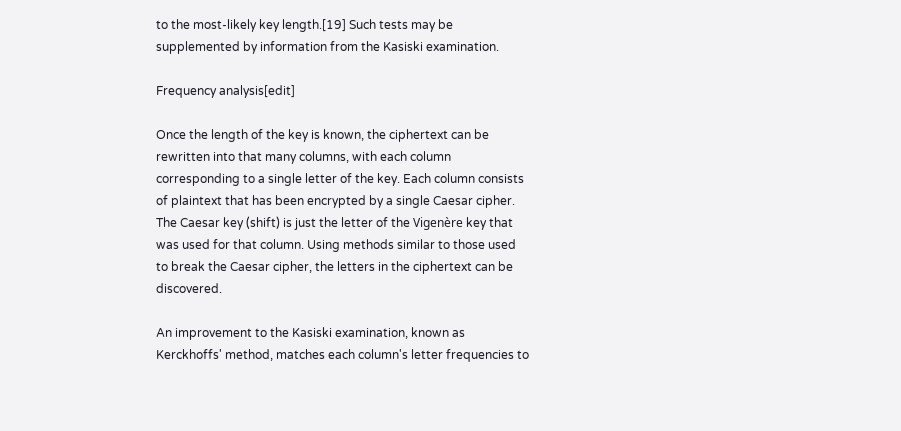to the most-likely key length.[19] Such tests may be supplemented by information from the Kasiski examination.

Frequency analysis[edit]

Once the length of the key is known, the ciphertext can be rewritten into that many columns, with each column corresponding to a single letter of the key. Each column consists of plaintext that has been encrypted by a single Caesar cipher. The Caesar key (shift) is just the letter of the Vigenère key that was used for that column. Using methods similar to those used to break the Caesar cipher, the letters in the ciphertext can be discovered.

An improvement to the Kasiski examination, known as Kerckhoffs' method, matches each column's letter frequencies to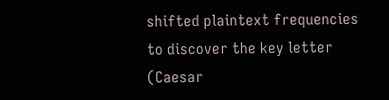shifted plaintext frequencies to discover the key letter (Caesar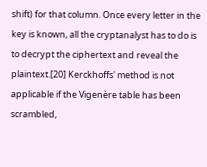shift) for that column. Once every letter in the key is known, all the cryptanalyst has to do is to decrypt the ciphertext and reveal the plaintext.[20] Kerckhoffs' method is not applicable if the Vigenère table has been scrambled,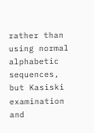rather than using normal alphabetic sequences, but Kasiski examination and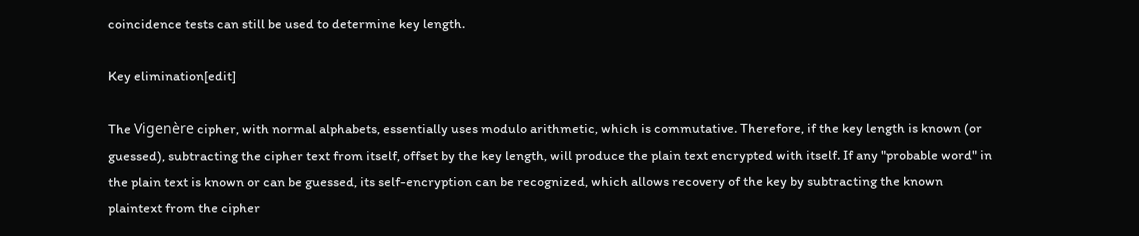coincidence tests can still be used to determine key length.

Key elimination[edit]

The Vigenère cipher, with normal alphabets, essentially uses modulo arithmetic, which is commutative. Therefore, if the key length is known (or guessed), subtracting the cipher text from itself, offset by the key length, will produce the plain text encrypted with itself. If any "probable word" in the plain text is known or can be guessed, its self-encryption can be recognized, which allows recovery of the key by subtracting the known plaintext from the cipher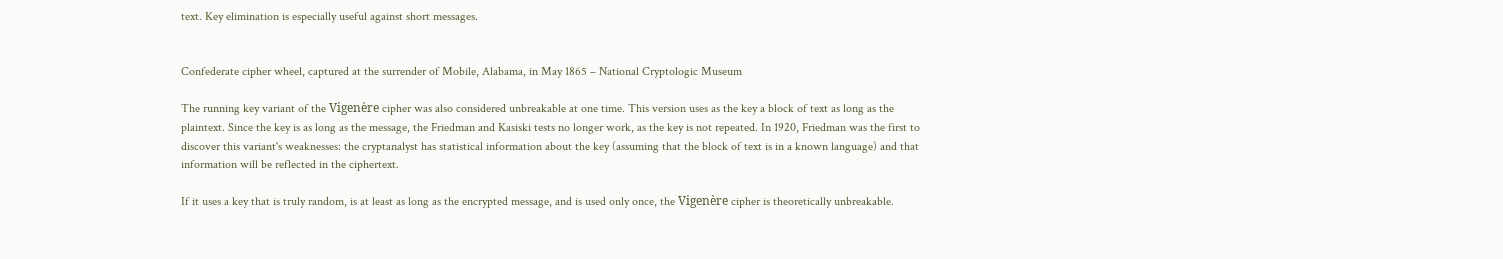text. Key elimination is especially useful against short messages.


Confederate cipher wheel, captured at the surrender of Mobile, Alabama, in May 1865 – National Cryptologic Museum

The running key variant of the Vigenère cipher was also considered unbreakable at one time. This version uses as the key a block of text as long as the plaintext. Since the key is as long as the message, the Friedman and Kasiski tests no longer work, as the key is not repeated. In 1920, Friedman was the first to discover this variant's weaknesses: the cryptanalyst has statistical information about the key (assuming that the block of text is in a known language) and that information will be reflected in the ciphertext.

If it uses a key that is truly random, is at least as long as the encrypted message, and is used only once, the Vigenère cipher is theoretically unbreakable.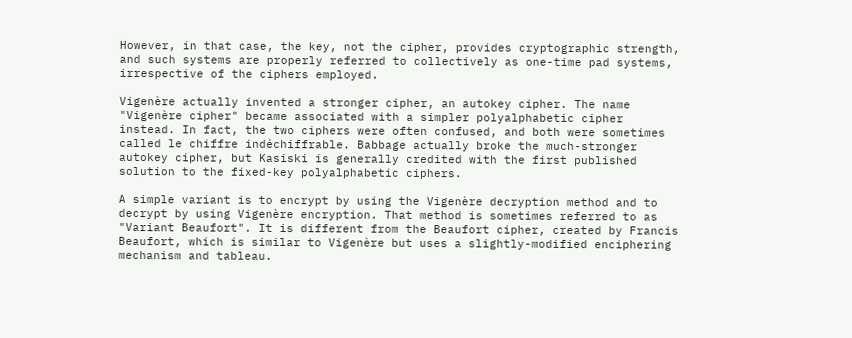However, in that case, the key, not the cipher, provides cryptographic strength, and such systems are properly referred to collectively as one-time pad systems, irrespective of the ciphers employed.

Vigenère actually invented a stronger cipher, an autokey cipher. The name "Vigenère cipher" became associated with a simpler polyalphabetic cipher instead. In fact, the two ciphers were often confused, and both were sometimes called le chiffre indéchiffrable. Babbage actually broke the much-stronger autokey cipher, but Kasiski is generally credited with the first published solution to the fixed-key polyalphabetic ciphers.

A simple variant is to encrypt by using the Vigenère decryption method and to decrypt by using Vigenère encryption. That method is sometimes referred to as "Variant Beaufort". It is different from the Beaufort cipher, created by Francis Beaufort, which is similar to Vigenère but uses a slightly-modified enciphering mechanism and tableau.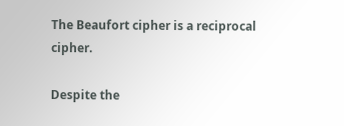The Beaufort cipher is a reciprocal cipher.

Despite the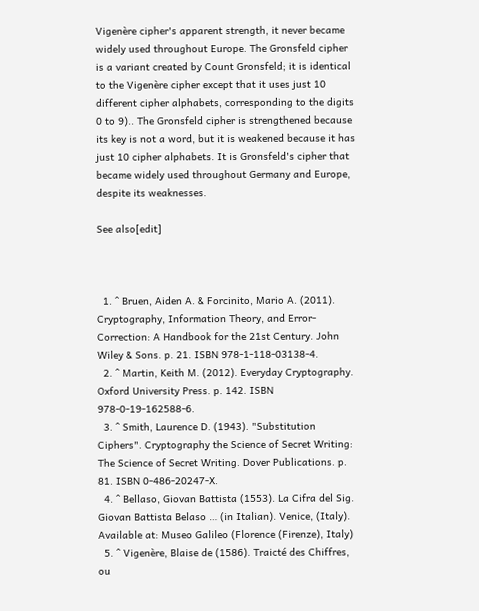Vigenère cipher's apparent strength, it never became widely used throughout Europe. The Gronsfeld cipher is a variant created by Count Gronsfeld; it is identical to the Vigenère cipher except that it uses just 10 different cipher alphabets, corresponding to the digits 0 to 9).. The Gronsfeld cipher is strengthened because its key is not a word, but it is weakened because it has just 10 cipher alphabets. It is Gronsfeld's cipher that became widely used throughout Germany and Europe, despite its weaknesses.

See also[edit]



  1. ^ Bruen, Aiden A. & Forcinito, Mario A. (2011). Cryptography, Information Theory, and Error-Correction: A Handbook for the 21st Century. John Wiley & Sons. p. 21. ISBN 978-1-118-03138-4.
  2. ^ Martin, Keith M. (2012). Everyday Cryptography. Oxford University Press. p. 142. ISBN 978-0-19-162588-6.
  3. ^ Smith, Laurence D. (1943). "Substitution Ciphers". Cryptography the Science of Secret Writing: The Science of Secret Writing. Dover Publications. p. 81. ISBN 0-486-20247-X.
  4. ^ Bellaso, Giovan Battista (1553). La Cifra del Sig. Giovan Battista Belaso … (in Italian). Venice, (Italy).  Available at: Museo Galileo (Florence (Firenze), Italy)
  5. ^ Vigenère, Blaise de (1586). Traicté des Chiffres, ou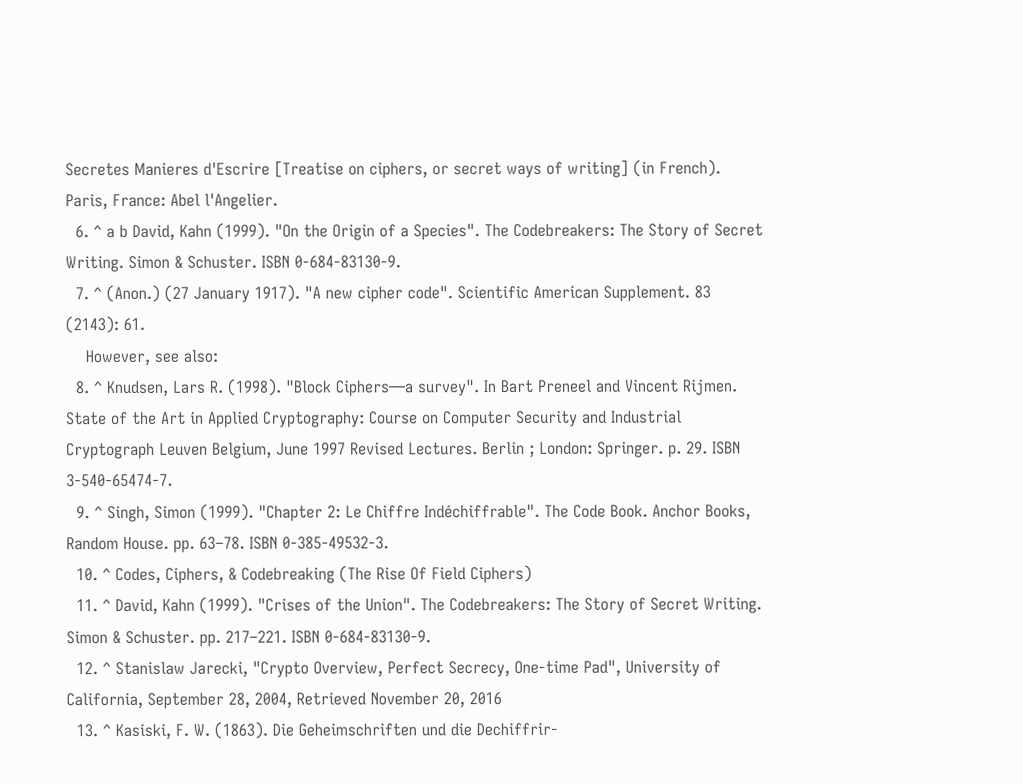Secretes Manieres d'Escrire [Treatise on ciphers, or secret ways of writing] (in French). Paris, France: Abel l'Angelier.
  6. ^ a b David, Kahn (1999). "On the Origin of a Species". The Codebreakers: The Story of Secret Writing. Simon & Schuster. ISBN 0-684-83130-9.
  7. ^ (Anon.) (27 January 1917). "A new cipher code". Scientific American Supplement. 83 (2143): 61.
    However, see also:
  8. ^ Knudsen, Lars R. (1998). "Block Ciphers—a survey". In Bart Preneel and Vincent Rijmen. State of the Art in Applied Cryptography: Course on Computer Security and Industrial Cryptograph Leuven Belgium, June 1997 Revised Lectures. Berlin ; London: Springer. p. 29. ISBN 3-540-65474-7.
  9. ^ Singh, Simon (1999). "Chapter 2: Le Chiffre Indéchiffrable". The Code Book. Anchor Books, Random House. pp. 63–78. ISBN 0-385-49532-3.
  10. ^ Codes, Ciphers, & Codebreaking (The Rise Of Field Ciphers)
  11. ^ David, Kahn (1999). "Crises of the Union". The Codebreakers: The Story of Secret Writing. Simon & Schuster. pp. 217–221. ISBN 0-684-83130-9.
  12. ^ Stanislaw Jarecki, "Crypto Overview, Perfect Secrecy, One-time Pad", University of California, September 28, 2004, Retrieved November 20, 2016
  13. ^ Kasiski, F. W. (1863). Die Geheimschriften und die Dechiffrir-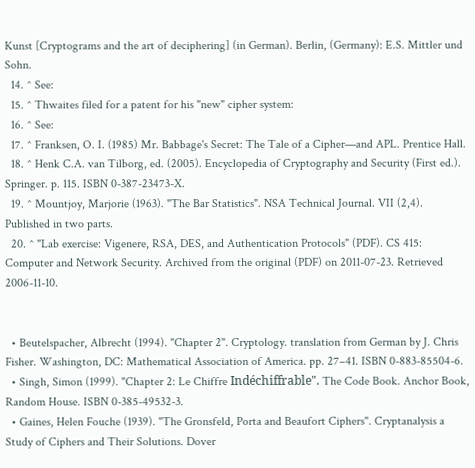Kunst [Cryptograms and the art of deciphering] (in German). Berlin, (Germany): E.S. Mittler und Sohn.
  14. ^ See:
  15. ^ Thwaites filed for a patent for his "new" cipher system:
  16. ^ See:
  17. ^ Franksen, O. I. (1985) Mr. Babbage's Secret: The Tale of a Cipher—and APL. Prentice Hall.
  18. ^ Henk C.A. van Tilborg, ed. (2005). Encyclopedia of Cryptography and Security (First ed.). Springer. p. 115. ISBN 0-387-23473-X.
  19. ^ Mountjoy, Marjorie (1963). "The Bar Statistics". NSA Technical Journal. VII (2,4).  Published in two parts.
  20. ^ "Lab exercise: Vigenere, RSA, DES, and Authentication Protocols" (PDF). CS 415: Computer and Network Security. Archived from the original (PDF) on 2011-07-23. Retrieved 2006-11-10.


  • Beutelspacher, Albrecht (1994). "Chapter 2". Cryptology. translation from German by J. Chris Fisher. Washington, DC: Mathematical Association of America. pp. 27–41. ISBN 0-883-85504-6.
  • Singh, Simon (1999). "Chapter 2: Le Chiffre Indéchiffrable". The Code Book. Anchor Book, Random House. ISBN 0-385-49532-3.
  • Gaines, Helen Fouche (1939). "The Gronsfeld, Porta and Beaufort Ciphers". Cryptanalysis a Study of Ciphers and Their Solutions. Dover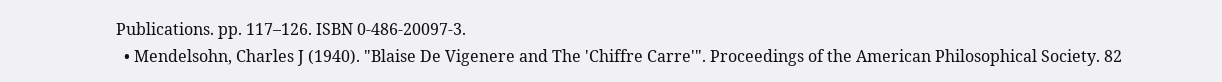Publications. pp. 117–126. ISBN 0-486-20097-3.
  • Mendelsohn, Charles J (1940). "Blaise De Vigenere and The 'Chiffre Carre'". Proceedings of the American Philosophical Society. 82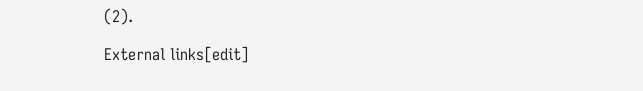(2).

External links[edit]